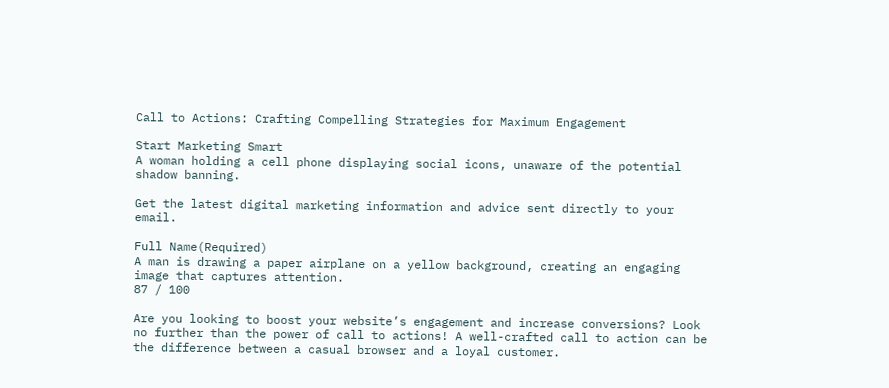Call to Actions: Crafting Compelling Strategies for Maximum Engagement

Start Marketing Smart
A woman holding a cell phone displaying social icons, unaware of the potential shadow banning.

Get the latest digital marketing information and advice sent directly to your email.

Full Name(Required)
A man is drawing a paper airplane on a yellow background, creating an engaging image that captures attention.
87 / 100

Are you looking to boost your website’s engagement and increase conversions? Look no further than the power of call to actions! A well-crafted call to action can be the difference between a casual browser and a loyal customer.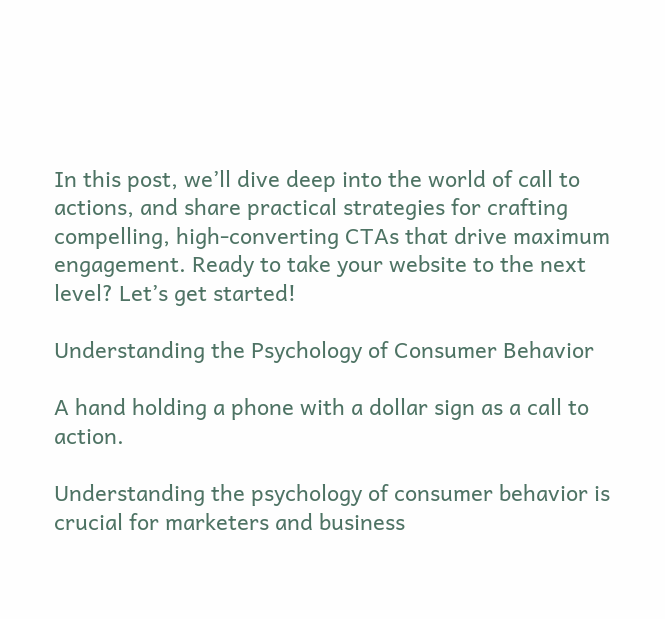In this post, we’ll dive deep into the world of call to actions, and share practical strategies for crafting compelling, high-converting CTAs that drive maximum engagement. Ready to take your website to the next level? Let’s get started!

Understanding the Psychology of Consumer Behavior

A hand holding a phone with a dollar sign as a call to action.

Understanding the psychology of consumer behavior is crucial for marketers and business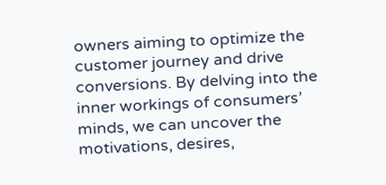owners aiming to optimize the customer journey and drive conversions. By delving into the inner workings of consumers’ minds, we can uncover the motivations, desires,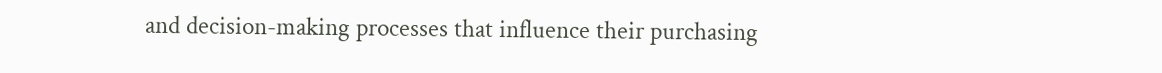and decision-making processes that influence their purchasing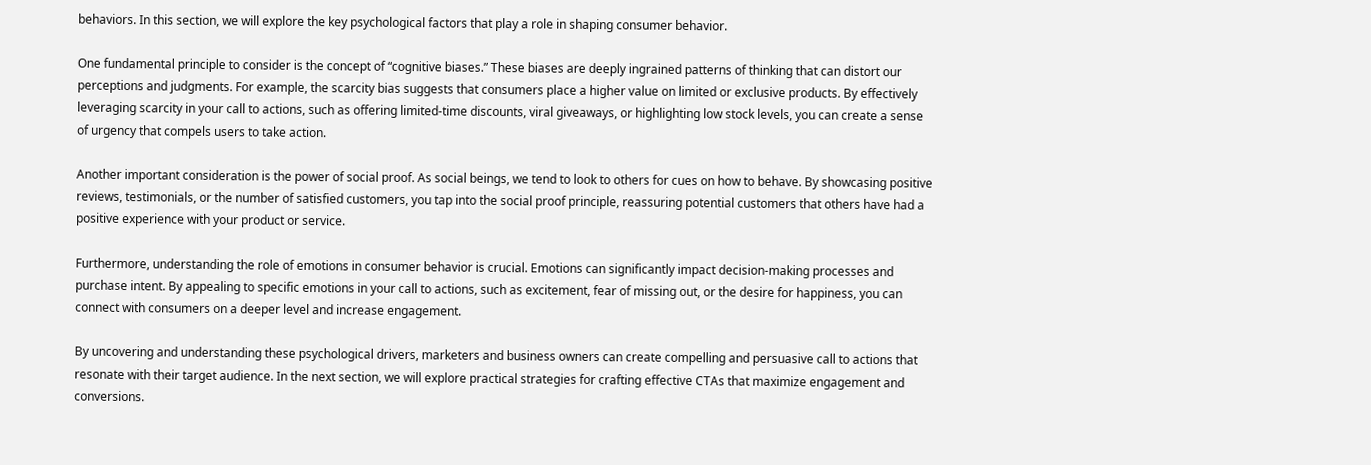behaviors. In this section, we will explore the key psychological factors that play a role in shaping consumer behavior.

One fundamental principle to consider is the concept of “cognitive biases.” These biases are deeply ingrained patterns of thinking that can distort our perceptions and judgments. For example, the scarcity bias suggests that consumers place a higher value on limited or exclusive products. By effectively leveraging scarcity in your call to actions, such as offering limited-time discounts, viral giveaways, or highlighting low stock levels, you can create a sense of urgency that compels users to take action.

Another important consideration is the power of social proof. As social beings, we tend to look to others for cues on how to behave. By showcasing positive reviews, testimonials, or the number of satisfied customers, you tap into the social proof principle, reassuring potential customers that others have had a positive experience with your product or service.

Furthermore, understanding the role of emotions in consumer behavior is crucial. Emotions can significantly impact decision-making processes and purchase intent. By appealing to specific emotions in your call to actions, such as excitement, fear of missing out, or the desire for happiness, you can connect with consumers on a deeper level and increase engagement.

By uncovering and understanding these psychological drivers, marketers and business owners can create compelling and persuasive call to actions that resonate with their target audience. In the next section, we will explore practical strategies for crafting effective CTAs that maximize engagement and conversions.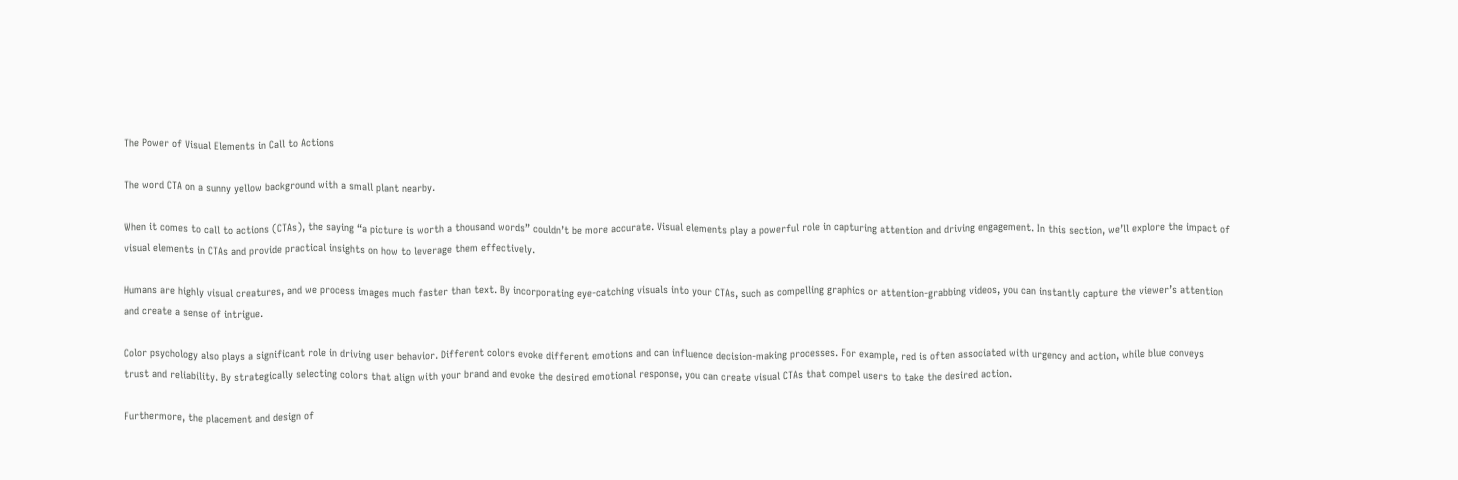The Power of Visual Elements in Call to Actions

The word CTA on a sunny yellow background with a small plant nearby.

When it comes to call to actions (CTAs), the saying “a picture is worth a thousand words” couldn’t be more accurate. Visual elements play a powerful role in capturing attention and driving engagement. In this section, we’ll explore the impact of visual elements in CTAs and provide practical insights on how to leverage them effectively.

Humans are highly visual creatures, and we process images much faster than text. By incorporating eye-catching visuals into your CTAs, such as compelling graphics or attention-grabbing videos, you can instantly capture the viewer’s attention and create a sense of intrigue.

Color psychology also plays a significant role in driving user behavior. Different colors evoke different emotions and can influence decision-making processes. For example, red is often associated with urgency and action, while blue conveys trust and reliability. By strategically selecting colors that align with your brand and evoke the desired emotional response, you can create visual CTAs that compel users to take the desired action.

Furthermore, the placement and design of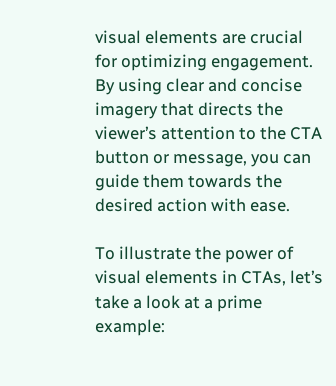visual elements are crucial for optimizing engagement. By using clear and concise imagery that directs the viewer’s attention to the CTA button or message, you can guide them towards the desired action with ease.

To illustrate the power of visual elements in CTAs, let’s take a look at a prime example: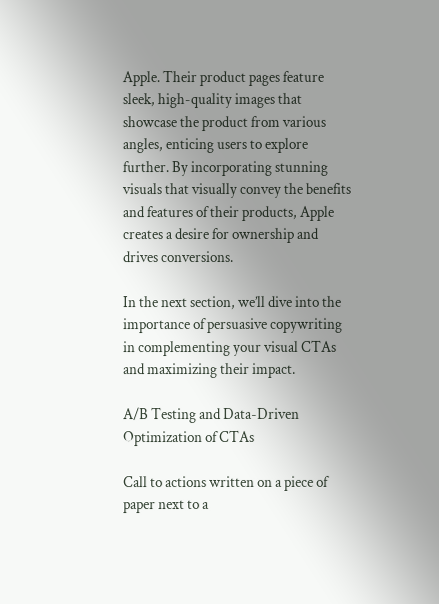Apple. Their product pages feature sleek, high-quality images that showcase the product from various angles, enticing users to explore further. By incorporating stunning visuals that visually convey the benefits and features of their products, Apple creates a desire for ownership and drives conversions.

In the next section, we’ll dive into the importance of persuasive copywriting in complementing your visual CTAs and maximizing their impact.

A/B Testing and Data-Driven Optimization of CTAs

Call to actions written on a piece of paper next to a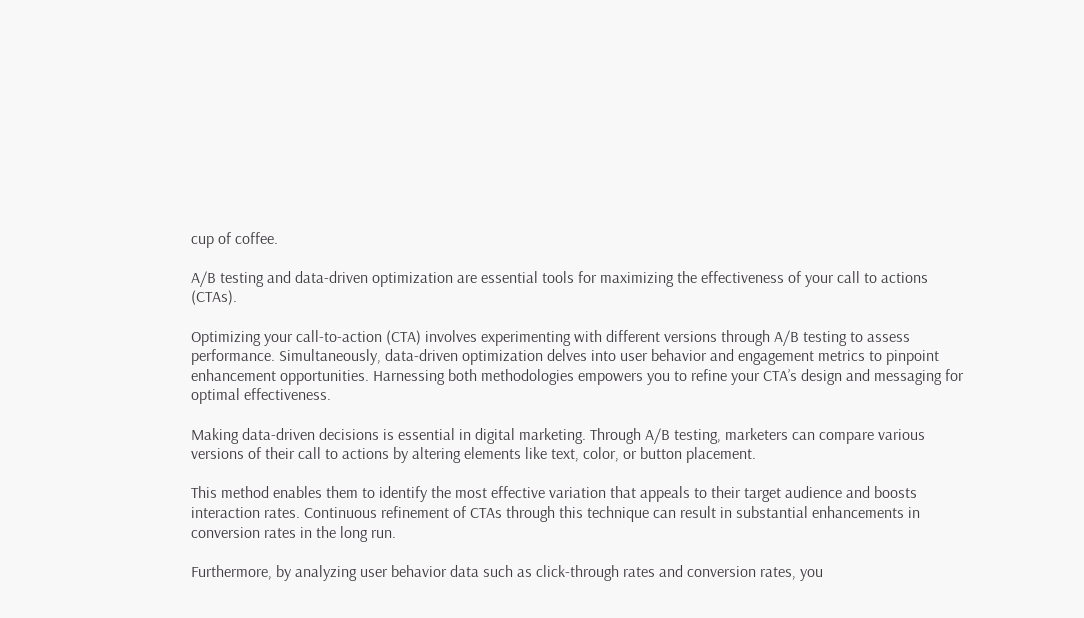cup of coffee.

A/B testing and data-driven optimization are essential tools for maximizing the effectiveness of your call to actions (CTAs).

Optimizing your call-to-action (CTA) involves experimenting with different versions through A/B testing to assess performance. Simultaneously, data-driven optimization delves into user behavior and engagement metrics to pinpoint enhancement opportunities. Harnessing both methodologies empowers you to refine your CTA’s design and messaging for optimal effectiveness.

Making data-driven decisions is essential in digital marketing. Through A/B testing, marketers can compare various versions of their call to actions by altering elements like text, color, or button placement.

This method enables them to identify the most effective variation that appeals to their target audience and boosts interaction rates. Continuous refinement of CTAs through this technique can result in substantial enhancements in conversion rates in the long run.

Furthermore, by analyzing user behavior data such as click-through rates and conversion rates, you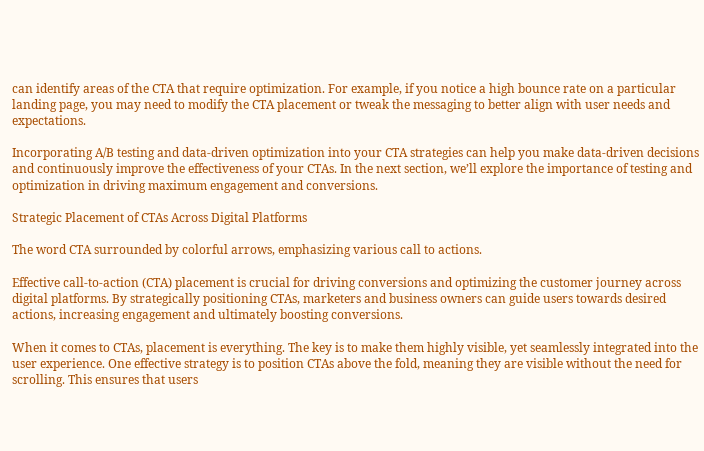can identify areas of the CTA that require optimization. For example, if you notice a high bounce rate on a particular landing page, you may need to modify the CTA placement or tweak the messaging to better align with user needs and expectations.

Incorporating A/B testing and data-driven optimization into your CTA strategies can help you make data-driven decisions and continuously improve the effectiveness of your CTAs. In the next section, we’ll explore the importance of testing and optimization in driving maximum engagement and conversions.

Strategic Placement of CTAs Across Digital Platforms

The word CTA surrounded by colorful arrows, emphasizing various call to actions.

Effective call-to-action (CTA) placement is crucial for driving conversions and optimizing the customer journey across digital platforms. By strategically positioning CTAs, marketers and business owners can guide users towards desired actions, increasing engagement and ultimately boosting conversions.

When it comes to CTAs, placement is everything. The key is to make them highly visible, yet seamlessly integrated into the user experience. One effective strategy is to position CTAs above the fold, meaning they are visible without the need for scrolling. This ensures that users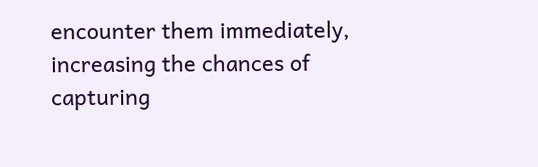encounter them immediately, increasing the chances of capturing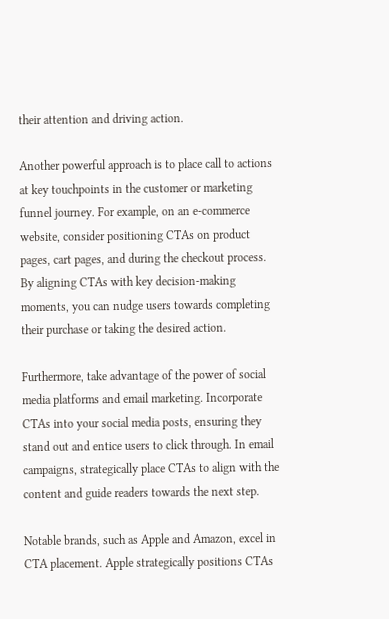their attention and driving action.

Another powerful approach is to place call to actions at key touchpoints in the customer or marketing funnel journey. For example, on an e-commerce website, consider positioning CTAs on product pages, cart pages, and during the checkout process. By aligning CTAs with key decision-making moments, you can nudge users towards completing their purchase or taking the desired action.

Furthermore, take advantage of the power of social media platforms and email marketing. Incorporate CTAs into your social media posts, ensuring they stand out and entice users to click through. In email campaigns, strategically place CTAs to align with the content and guide readers towards the next step.

Notable brands, such as Apple and Amazon, excel in CTA placement. Apple strategically positions CTAs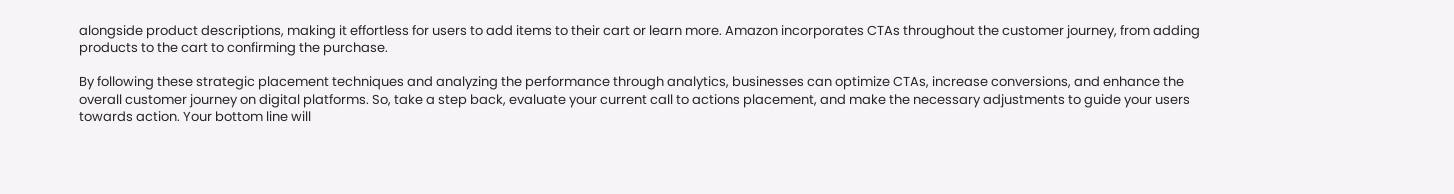alongside product descriptions, making it effortless for users to add items to their cart or learn more. Amazon incorporates CTAs throughout the customer journey, from adding products to the cart to confirming the purchase.

By following these strategic placement techniques and analyzing the performance through analytics, businesses can optimize CTAs, increase conversions, and enhance the overall customer journey on digital platforms. So, take a step back, evaluate your current call to actions placement, and make the necessary adjustments to guide your users towards action. Your bottom line will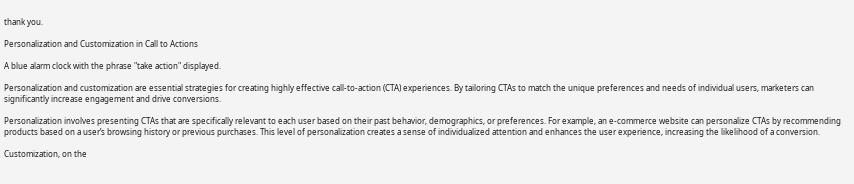thank you.

Personalization and Customization in Call to Actions

A blue alarm clock with the phrase "take action" displayed.

Personalization and customization are essential strategies for creating highly effective call-to-action (CTA) experiences. By tailoring CTAs to match the unique preferences and needs of individual users, marketers can significantly increase engagement and drive conversions.

Personalization involves presenting CTAs that are specifically relevant to each user based on their past behavior, demographics, or preferences. For example, an e-commerce website can personalize CTAs by recommending products based on a user’s browsing history or previous purchases. This level of personalization creates a sense of individualized attention and enhances the user experience, increasing the likelihood of a conversion.

Customization, on the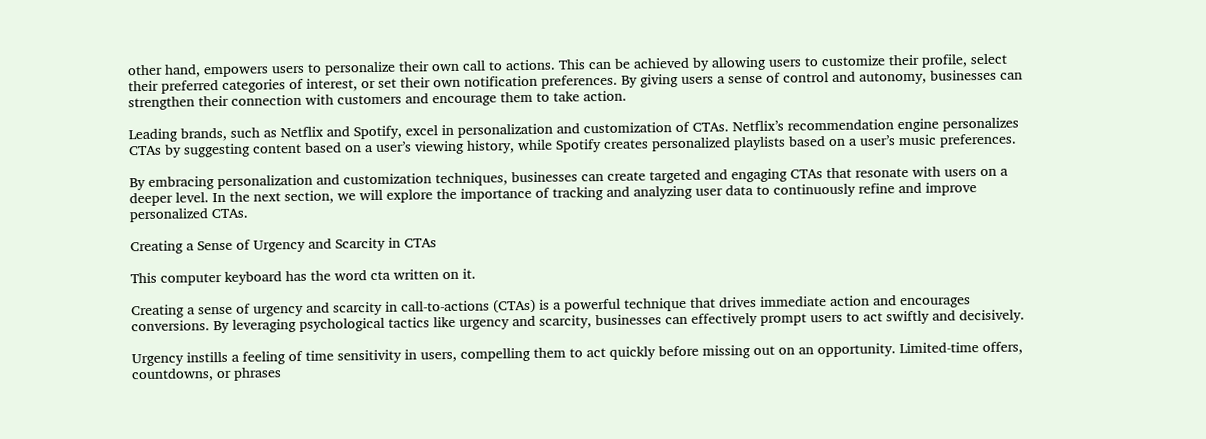other hand, empowers users to personalize their own call to actions. This can be achieved by allowing users to customize their profile, select their preferred categories of interest, or set their own notification preferences. By giving users a sense of control and autonomy, businesses can strengthen their connection with customers and encourage them to take action.

Leading brands, such as Netflix and Spotify, excel in personalization and customization of CTAs. Netflix’s recommendation engine personalizes CTAs by suggesting content based on a user’s viewing history, while Spotify creates personalized playlists based on a user’s music preferences.

By embracing personalization and customization techniques, businesses can create targeted and engaging CTAs that resonate with users on a deeper level. In the next section, we will explore the importance of tracking and analyzing user data to continuously refine and improve personalized CTAs.

Creating a Sense of Urgency and Scarcity in CTAs

This computer keyboard has the word cta written on it.

Creating a sense of urgency and scarcity in call-to-actions (CTAs) is a powerful technique that drives immediate action and encourages conversions. By leveraging psychological tactics like urgency and scarcity, businesses can effectively prompt users to act swiftly and decisively.

Urgency instills a feeling of time sensitivity in users, compelling them to act quickly before missing out on an opportunity. Limited-time offers, countdowns, or phrases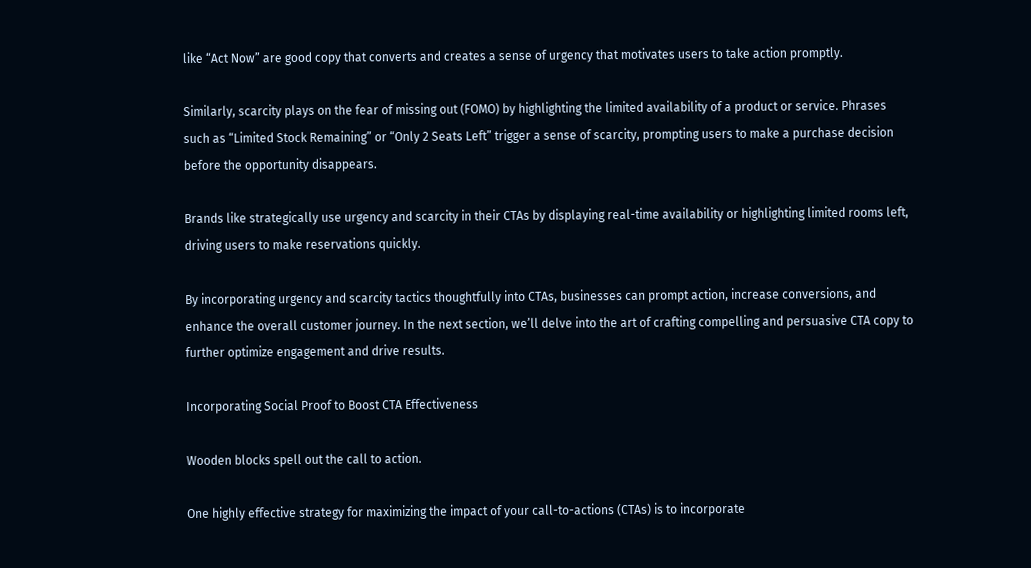like “Act Now” are good copy that converts and creates a sense of urgency that motivates users to take action promptly.

Similarly, scarcity plays on the fear of missing out (FOMO) by highlighting the limited availability of a product or service. Phrases such as “Limited Stock Remaining” or “Only 2 Seats Left” trigger a sense of scarcity, prompting users to make a purchase decision before the opportunity disappears.

Brands like strategically use urgency and scarcity in their CTAs by displaying real-time availability or highlighting limited rooms left, driving users to make reservations quickly.

By incorporating urgency and scarcity tactics thoughtfully into CTAs, businesses can prompt action, increase conversions, and enhance the overall customer journey. In the next section, we’ll delve into the art of crafting compelling and persuasive CTA copy to further optimize engagement and drive results.

Incorporating Social Proof to Boost CTA Effectiveness

Wooden blocks spell out the call to action.

One highly effective strategy for maximizing the impact of your call-to-actions (CTAs) is to incorporate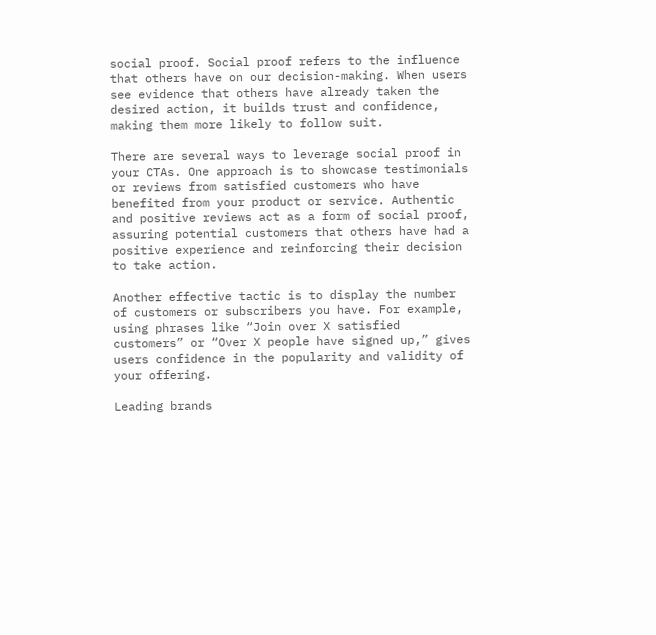social proof. Social proof refers to the influence that others have on our decision-making. When users see evidence that others have already taken the desired action, it builds trust and confidence, making them more likely to follow suit.

There are several ways to leverage social proof in your CTAs. One approach is to showcase testimonials or reviews from satisfied customers who have benefited from your product or service. Authentic and positive reviews act as a form of social proof, assuring potential customers that others have had a positive experience and reinforcing their decision to take action.

Another effective tactic is to display the number of customers or subscribers you have. For example, using phrases like “Join over X satisfied customers” or “Over X people have signed up,” gives users confidence in the popularity and validity of your offering.

Leading brands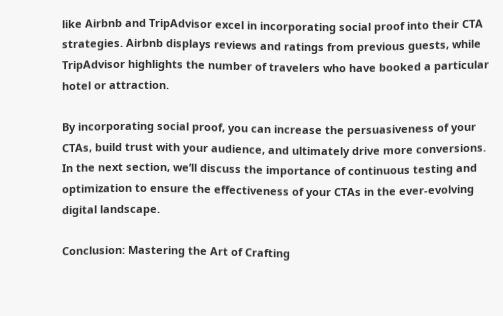like Airbnb and TripAdvisor excel in incorporating social proof into their CTA strategies. Airbnb displays reviews and ratings from previous guests, while TripAdvisor highlights the number of travelers who have booked a particular hotel or attraction.

By incorporating social proof, you can increase the persuasiveness of your CTAs, build trust with your audience, and ultimately drive more conversions. In the next section, we’ll discuss the importance of continuous testing and optimization to ensure the effectiveness of your CTAs in the ever-evolving digital landscape.

Conclusion: Mastering the Art of Crafting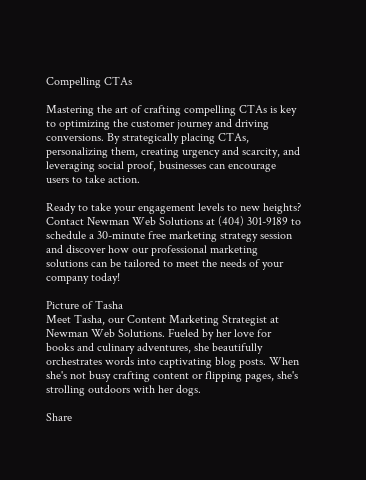Compelling CTAs

Mastering the art of crafting compelling CTAs is key to optimizing the customer journey and driving conversions. By strategically placing CTAs, personalizing them, creating urgency and scarcity, and leveraging social proof, businesses can encourage users to take action.

Ready to take your engagement levels to new heights? Contact Newman Web Solutions at (404) 301-9189 to schedule a 30-minute free marketing strategy session and discover how our professional marketing solutions can be tailored to meet the needs of your company today!

Picture of Tasha
Meet Tasha, our Content Marketing Strategist at Newman Web Solutions. Fueled by her love for books and culinary adventures, she beautifully orchestrates words into captivating blog posts. When she's not busy crafting content or flipping pages, she's strolling outdoors with her dogs.

Share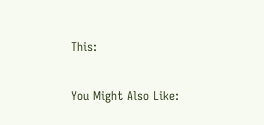This:

You Might Also Like: